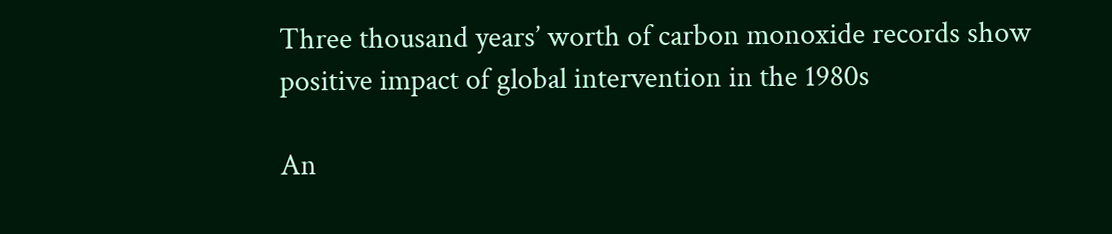Three thousand years’ worth of carbon monoxide records show positive impact of global intervention in the 1980s

An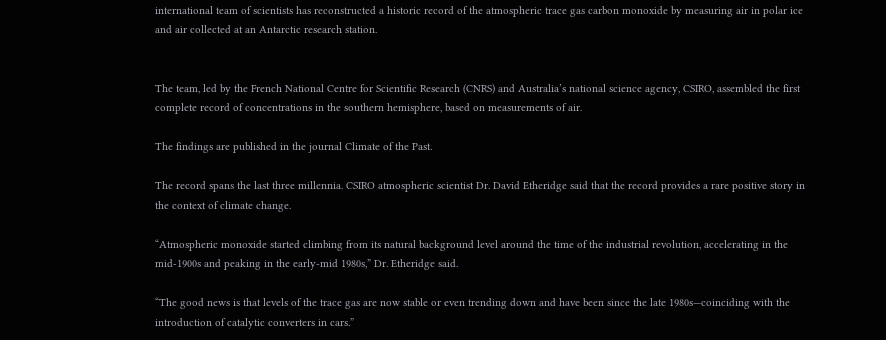international team of scientists has reconstructed a historic record of the atmospheric trace gas carbon monoxide by measuring air in polar ice and air collected at an Antarctic research station.


The team, led by the French National Centre for Scientific Research (CNRS) and Australia’s national science agency, CSIRO, assembled the first complete record of concentrations in the southern hemisphere, based on measurements of air.

The findings are published in the journal Climate of the Past.

The record spans the last three millennia. CSIRO atmospheric scientist Dr. David Etheridge said that the record provides a rare positive story in the context of climate change.

“Atmospheric monoxide started climbing from its natural background level around the time of the industrial revolution, accelerating in the mid-1900s and peaking in the early-mid 1980s,” Dr. Etheridge said.

“The good news is that levels of the trace gas are now stable or even trending down and have been since the late 1980s—coinciding with the introduction of catalytic converters in cars.”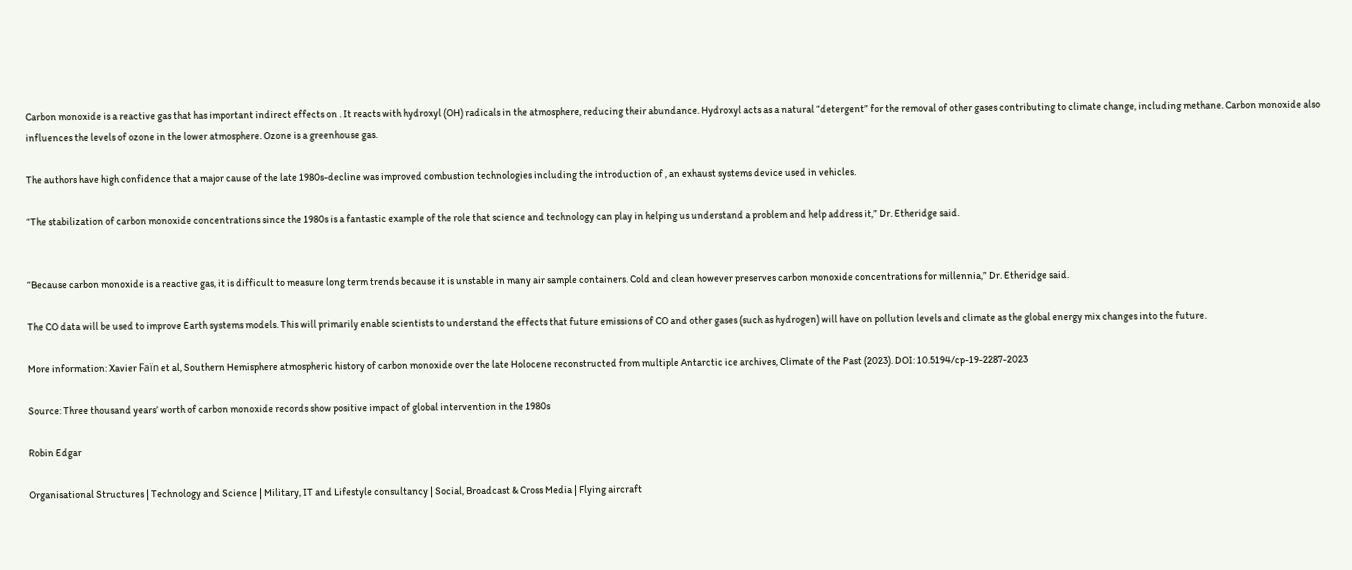Carbon monoxide is a reactive gas that has important indirect effects on . It reacts with hydroxyl (OH) radicals in the atmosphere, reducing their abundance. Hydroxyl acts as a natural “detergent” for the removal of other gases contributing to climate change, including methane. Carbon monoxide also influences the levels of ozone in the lower atmosphere. Ozone is a greenhouse gas.

The authors have high confidence that a major cause of the late 1980s-decline was improved combustion technologies including the introduction of , an exhaust systems device used in vehicles.

“The stabilization of carbon monoxide concentrations since the 1980s is a fantastic example of the role that science and technology can play in helping us understand a problem and help address it,” Dr. Etheridge said.


“Because carbon monoxide is a reactive gas, it is difficult to measure long term trends because it is unstable in many air sample containers. Cold and clean however preserves carbon monoxide concentrations for millennia,” Dr. Etheridge said.

The CO data will be used to improve Earth systems models. This will primarily enable scientists to understand the effects that future emissions of CO and other gases (such as hydrogen) will have on pollution levels and climate as the global energy mix changes into the future.

More information: Xavier Faïn et al, Southern Hemisphere atmospheric history of carbon monoxide over the late Holocene reconstructed from multiple Antarctic ice archives, Climate of the Past (2023). DOI: 10.5194/cp-19-2287-2023

Source: Three thousand years’ worth of carbon monoxide records show positive impact of global intervention in the 1980s

Robin Edgar

Organisational Structures | Technology and Science | Military, IT and Lifestyle consultancy | Social, Broadcast & Cross Media | Flying aircraft